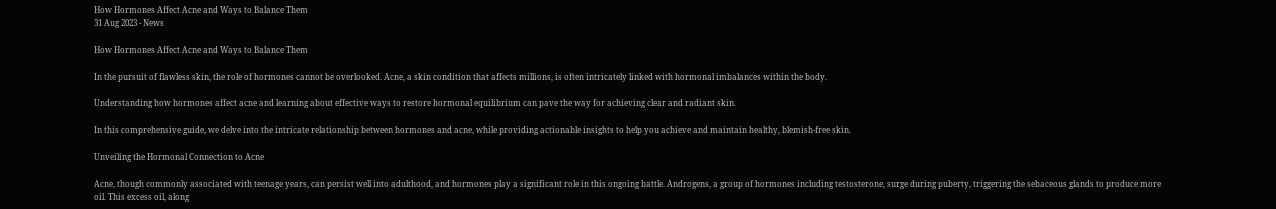How Hormones Affect Acne and Ways to Balance Them
31 Aug 2023 - News

How Hormones Affect Acne and Ways to Balance Them

In the pursuit of flawless skin, the role of hormones cannot be overlooked. Acne, a skin condition that affects millions, is often intricately linked with hormonal imbalances within the body.

Understanding how hormones affect acne and learning about effective ways to restore hormonal equilibrium can pave the way for achieving clear and radiant skin.

In this comprehensive guide, we delve into the intricate relationship between hormones and acne, while providing actionable insights to help you achieve and maintain healthy, blemish-free skin.

Unveiling the Hormonal Connection to Acne

Acne, though commonly associated with teenage years, can persist well into adulthood, and hormones play a significant role in this ongoing battle. Androgens, a group of hormones including testosterone, surge during puberty, triggering the sebaceous glands to produce more oil. This excess oil, along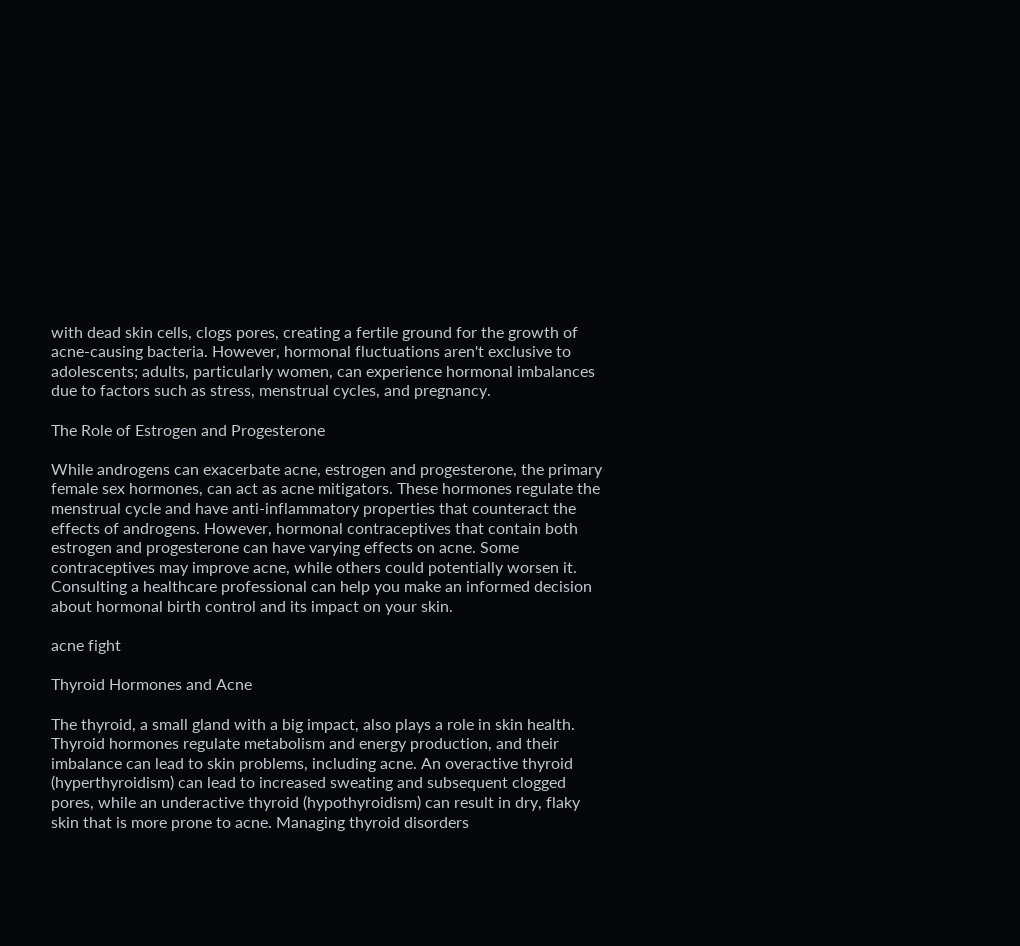with dead skin cells, clogs pores, creating a fertile ground for the growth of acne-causing bacteria. However, hormonal fluctuations aren't exclusive to adolescents; adults, particularly women, can experience hormonal imbalances due to factors such as stress, menstrual cycles, and pregnancy.

The Role of Estrogen and Progesterone

While androgens can exacerbate acne, estrogen and progesterone, the primary female sex hormones, can act as acne mitigators. These hormones regulate the menstrual cycle and have anti-inflammatory properties that counteract the effects of androgens. However, hormonal contraceptives that contain both estrogen and progesterone can have varying effects on acne. Some contraceptives may improve acne, while others could potentially worsen it. Consulting a healthcare professional can help you make an informed decision about hormonal birth control and its impact on your skin.

acne fight

Thyroid Hormones and Acne

The thyroid, a small gland with a big impact, also plays a role in skin health. Thyroid hormones regulate metabolism and energy production, and their imbalance can lead to skin problems, including acne. An overactive thyroid (hyperthyroidism) can lead to increased sweating and subsequent clogged pores, while an underactive thyroid (hypothyroidism) can result in dry, flaky skin that is more prone to acne. Managing thyroid disorders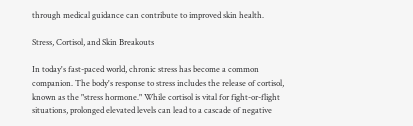through medical guidance can contribute to improved skin health.

Stress, Cortisol, and Skin Breakouts

In today's fast-paced world, chronic stress has become a common companion. The body's response to stress includes the release of cortisol, known as the "stress hormone." While cortisol is vital for fight-or-flight situations, prolonged elevated levels can lead to a cascade of negative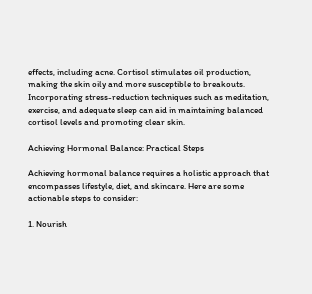effects, including acne. Cortisol stimulates oil production, making the skin oily and more susceptible to breakouts. Incorporating stress-reduction techniques such as meditation, exercise, and adequate sleep can aid in maintaining balanced cortisol levels and promoting clear skin.

Achieving Hormonal Balance: Practical Steps

Achieving hormonal balance requires a holistic approach that encompasses lifestyle, diet, and skincare. Here are some actionable steps to consider:

1. Nourish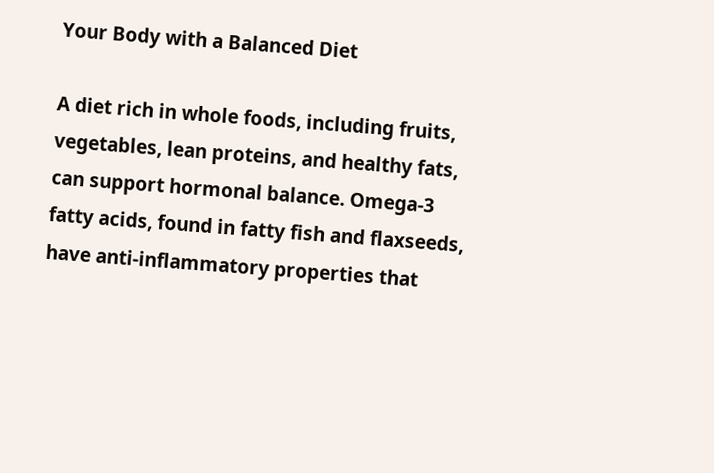Your Body with a Balanced Diet

A diet rich in whole foods, including fruits, vegetables, lean proteins, and healthy fats, can support hormonal balance. Omega-3 fatty acids, found in fatty fish and flaxseeds, have anti-inflammatory properties that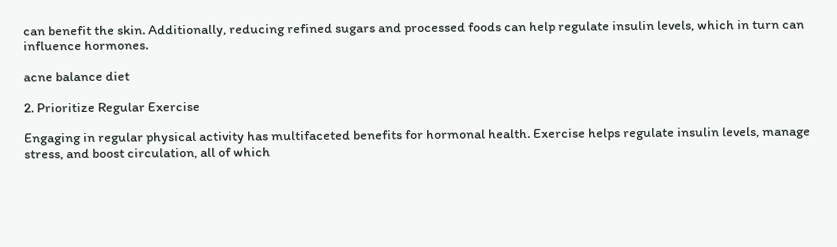can benefit the skin. Additionally, reducing refined sugars and processed foods can help regulate insulin levels, which in turn can influence hormones.

acne balance diet

2. Prioritize Regular Exercise

Engaging in regular physical activity has multifaceted benefits for hormonal health. Exercise helps regulate insulin levels, manage stress, and boost circulation, all of which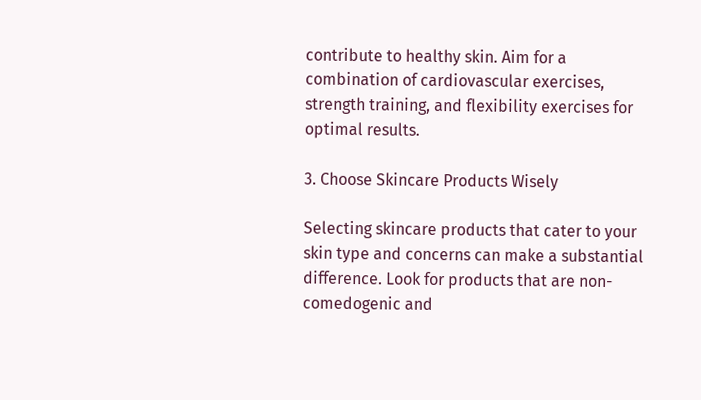contribute to healthy skin. Aim for a combination of cardiovascular exercises, strength training, and flexibility exercises for optimal results.

3. Choose Skincare Products Wisely

Selecting skincare products that cater to your skin type and concerns can make a substantial difference. Look for products that are non-comedogenic and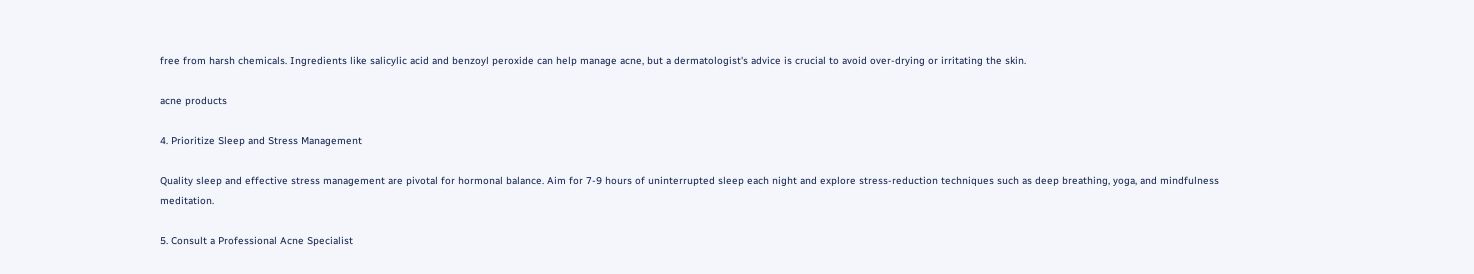free from harsh chemicals. Ingredients like salicylic acid and benzoyl peroxide can help manage acne, but a dermatologist's advice is crucial to avoid over-drying or irritating the skin.

acne products

4. Prioritize Sleep and Stress Management

Quality sleep and effective stress management are pivotal for hormonal balance. Aim for 7-9 hours of uninterrupted sleep each night and explore stress-reduction techniques such as deep breathing, yoga, and mindfulness meditation.

5. Consult a Professional Acne Specialist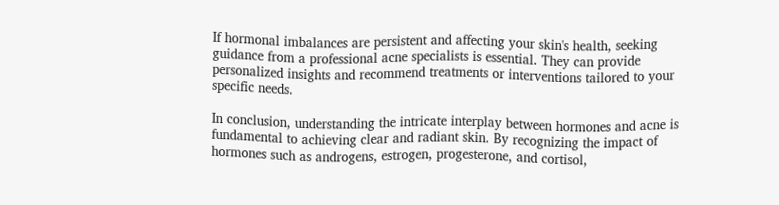If hormonal imbalances are persistent and affecting your skin's health, seeking guidance from a professional acne specialists is essential. They can provide personalized insights and recommend treatments or interventions tailored to your specific needs.

In conclusion, understanding the intricate interplay between hormones and acne is fundamental to achieving clear and radiant skin. By recognizing the impact of hormones such as androgens, estrogen, progesterone, and cortisol,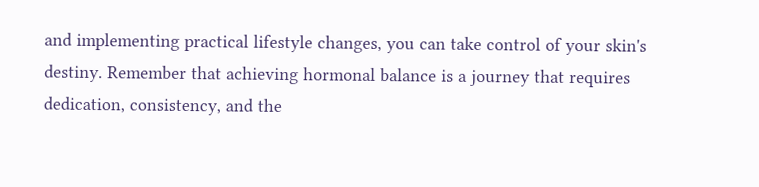and implementing practical lifestyle changes, you can take control of your skin's destiny. Remember that achieving hormonal balance is a journey that requires dedication, consistency, and the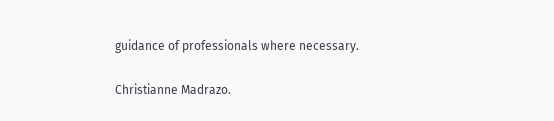guidance of professionals where necessary.

Christianne Madrazo.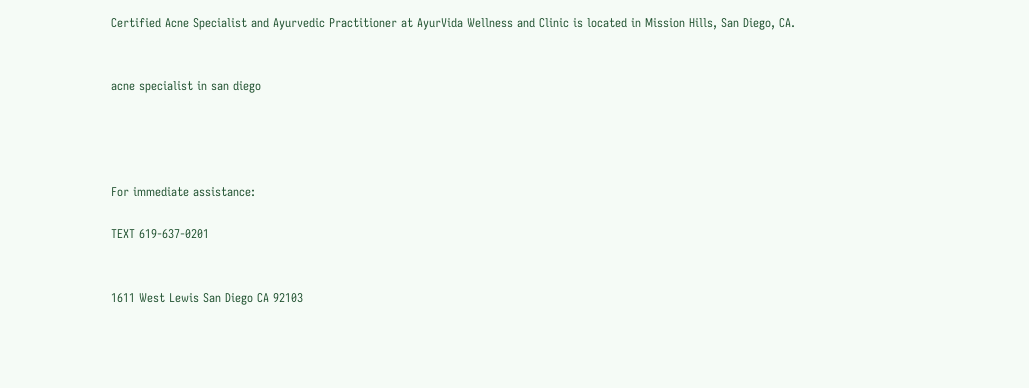Certified Acne Specialist and Ayurvedic Practitioner at AyurVida Wellness and Clinic is located in Mission Hills, San Diego, CA.


acne specialist in san diego




For immediate assistance:

TEXT 619-637-0201


1611 West Lewis San Diego CA 92103